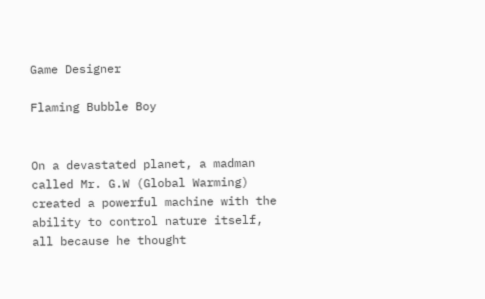Game Designer

Flaming Bubble Boy


On a devastated planet, a madman called Mr. G.W (Global Warming) created a powerful machine with the ability to control nature itself, all because he thought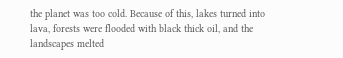the planet was too cold. Because of this, lakes turned into lava, forests were flooded with black thick oil, and the landscapes melted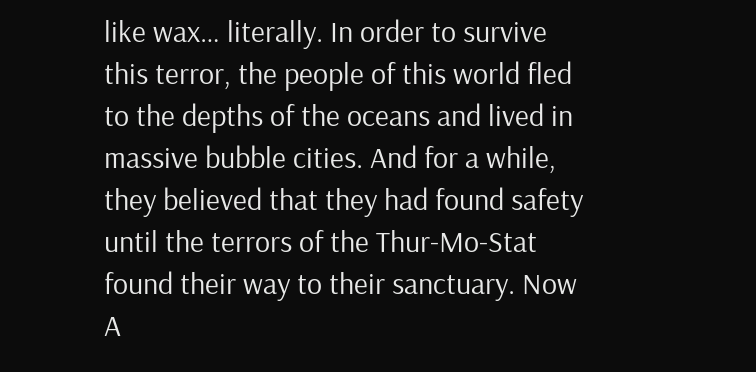like wax… literally. In order to survive this terror, the people of this world fled to the depths of the oceans and lived in massive bubble cities. And for a while, they believed that they had found safety until the terrors of the Thur-Mo-Stat found their way to their sanctuary. Now A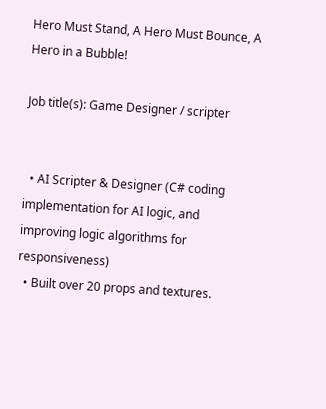Hero Must Stand, A Hero Must Bounce, A Hero in a Bubble!

Job title(s): Game Designer / scripter


  • AI Scripter & Designer (C# coding implementation for AI logic, and improving logic algorithms for responsiveness)
  • Built over 20 props and textures.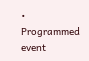• Programmed event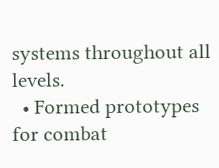systems throughout all levels.
  • Formed prototypes for combat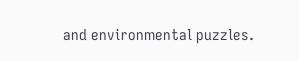and environmental puzzles.